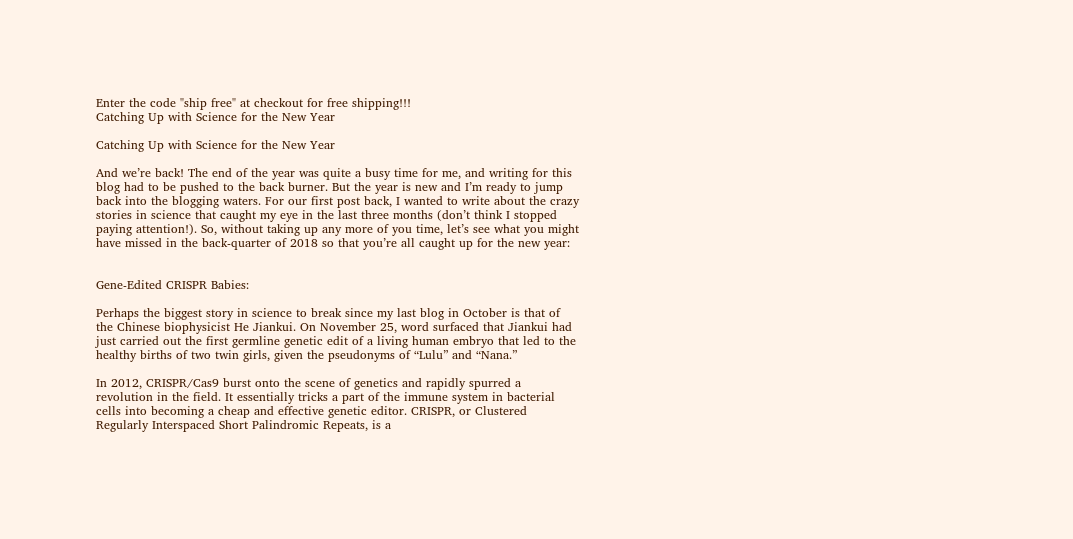Enter the code "ship free" at checkout for free shipping!!!
Catching Up with Science for the New Year

Catching Up with Science for the New Year

And we’re back! The end of the year was quite a busy time for me, and writing for this blog had to be pushed to the back burner. But the year is new and I’m ready to jump back into the blogging waters. For our first post back, I wanted to write about the crazy stories in science that caught my eye in the last three months (don’t think I stopped paying attention!). So, without taking up any more of you time, let’s see what you might have missed in the back-quarter of 2018 so that you’re all caught up for the new year:


Gene-Edited CRISPR Babies:

Perhaps the biggest story in science to break since my last blog in October is that of the Chinese biophysicist He Jiankui. On November 25, word surfaced that Jiankui had just carried out the first germline genetic edit of a living human embryo that led to the healthy births of two twin girls, given the pseudonyms of “Lulu” and “Nana.”

In 2012, CRISPR/Cas9 burst onto the scene of genetics and rapidly spurred a revolution in the field. It essentially tricks a part of the immune system in bacterial cells into becoming a cheap and effective genetic editor. CRISPR, or Clustered Regularly Interspaced Short Palindromic Repeats, is a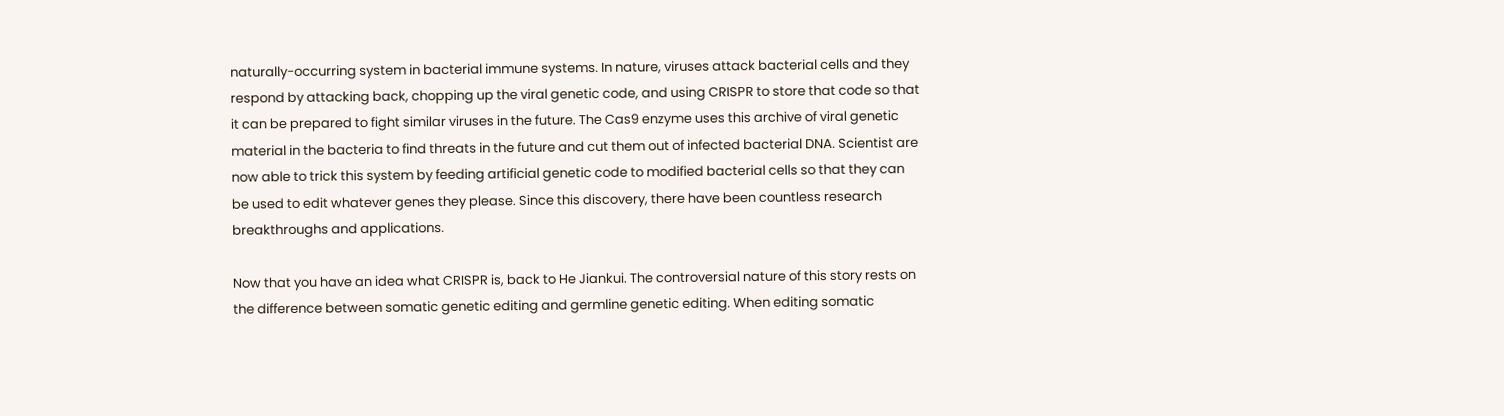naturally-occurring system in bacterial immune systems. In nature, viruses attack bacterial cells and they respond by attacking back, chopping up the viral genetic code, and using CRISPR to store that code so that it can be prepared to fight similar viruses in the future. The Cas9 enzyme uses this archive of viral genetic material in the bacteria to find threats in the future and cut them out of infected bacterial DNA. Scientist are now able to trick this system by feeding artificial genetic code to modified bacterial cells so that they can be used to edit whatever genes they please. Since this discovery, there have been countless research breakthroughs and applications.

Now that you have an idea what CRISPR is, back to He Jiankui. The controversial nature of this story rests on the difference between somatic genetic editing and germline genetic editing. When editing somatic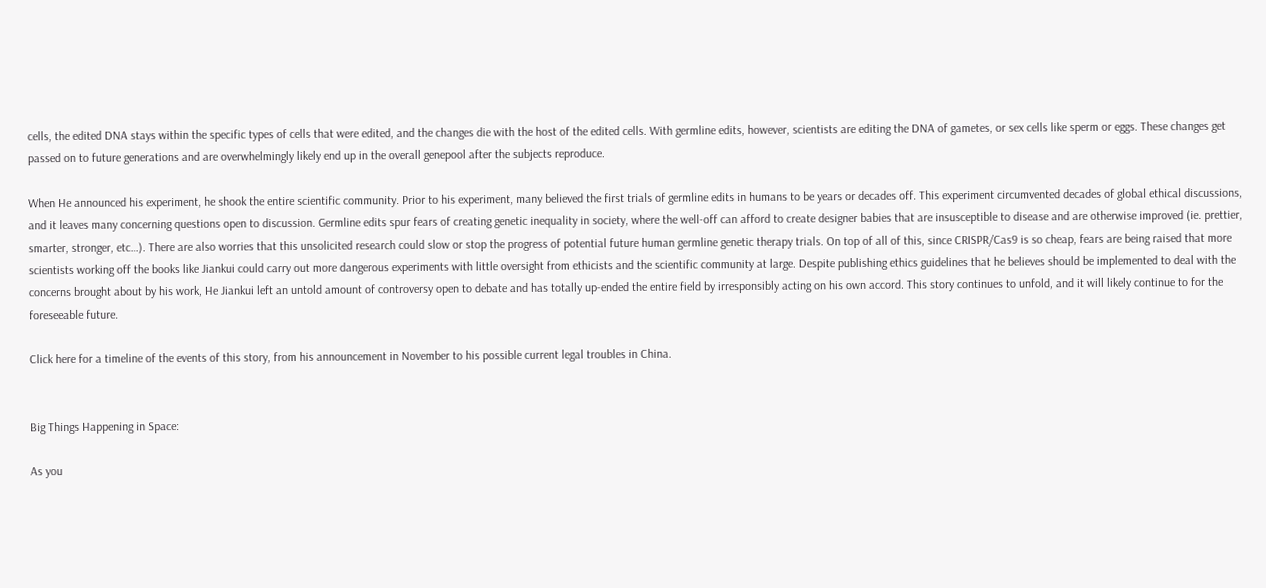cells, the edited DNA stays within the specific types of cells that were edited, and the changes die with the host of the edited cells. With germline edits, however, scientists are editing the DNA of gametes, or sex cells like sperm or eggs. These changes get passed on to future generations and are overwhelmingly likely end up in the overall genepool after the subjects reproduce.

When He announced his experiment, he shook the entire scientific community. Prior to his experiment, many believed the first trials of germline edits in humans to be years or decades off. This experiment circumvented decades of global ethical discussions, and it leaves many concerning questions open to discussion. Germline edits spur fears of creating genetic inequality in society, where the well-off can afford to create designer babies that are insusceptible to disease and are otherwise improved (ie. prettier, smarter, stronger, etc…). There are also worries that this unsolicited research could slow or stop the progress of potential future human germline genetic therapy trials. On top of all of this, since CRISPR/Cas9 is so cheap, fears are being raised that more scientists working off the books like Jiankui could carry out more dangerous experiments with little oversight from ethicists and the scientific community at large. Despite publishing ethics guidelines that he believes should be implemented to deal with the concerns brought about by his work, He Jiankui left an untold amount of controversy open to debate and has totally up-ended the entire field by irresponsibly acting on his own accord. This story continues to unfold, and it will likely continue to for the foreseeable future.

Click here for a timeline of the events of this story, from his announcement in November to his possible current legal troubles in China.


Big Things Happening in Space:

As you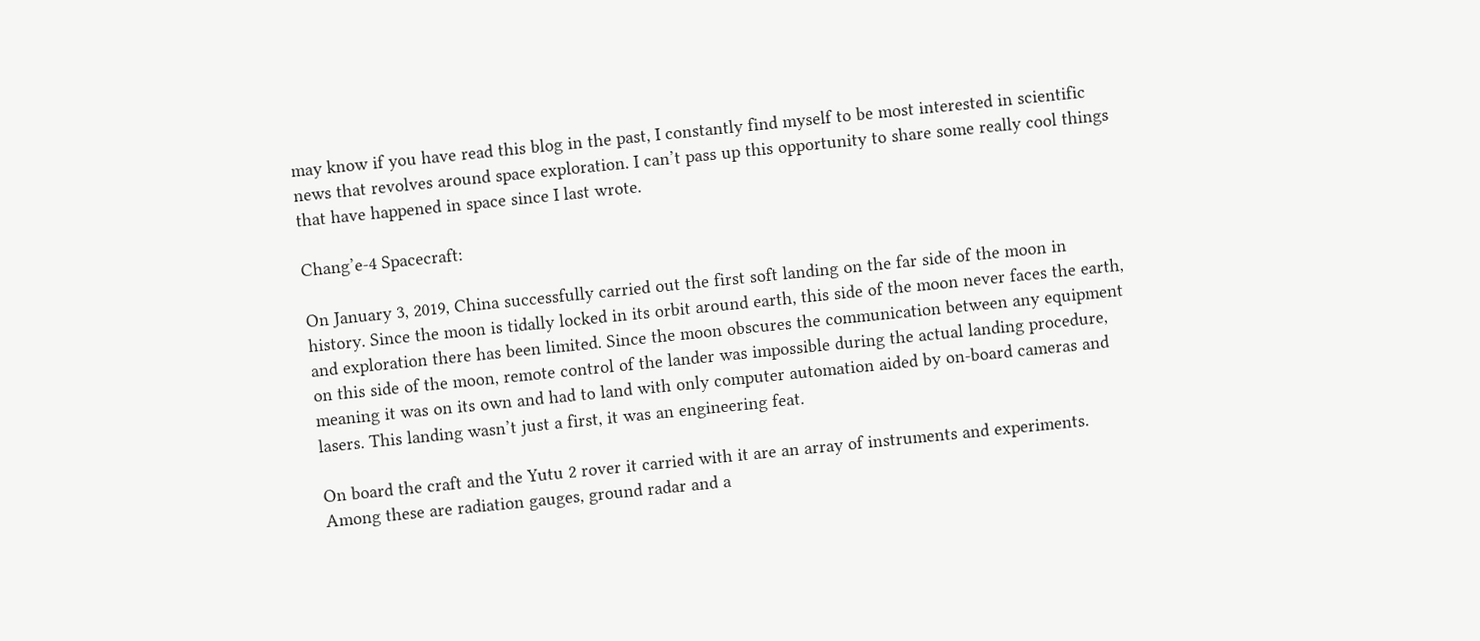may know if you have read this blog in the past, I constantly find myself to be most interested in scientific news that revolves around space exploration. I can’t pass up this opportunity to share some really cool things that have happened in space since I last wrote.

Chang’e-4 Spacecraft:

On January 3, 2019, China successfully carried out the first soft landing on the far side of the moon in history. Since the moon is tidally locked in its orbit around earth, this side of the moon never faces the earth, and exploration there has been limited. Since the moon obscures the communication between any equipment on this side of the moon, remote control of the lander was impossible during the actual landing procedure, meaning it was on its own and had to land with only computer automation aided by on-board cameras and lasers. This landing wasn’t just a first, it was an engineering feat.

On board the craft and the Yutu 2 rover it carried with it are an array of instruments and experiments. Among these are radiation gauges, ground radar and a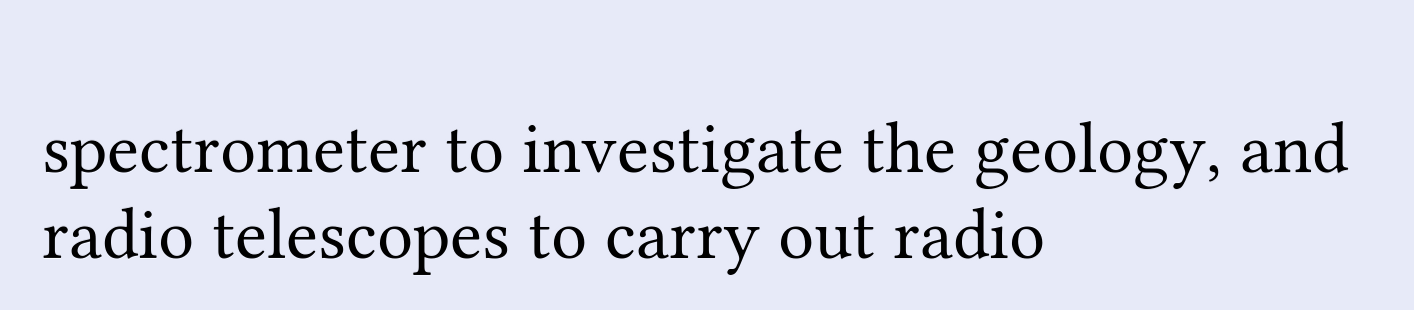spectrometer to investigate the geology, and radio telescopes to carry out radio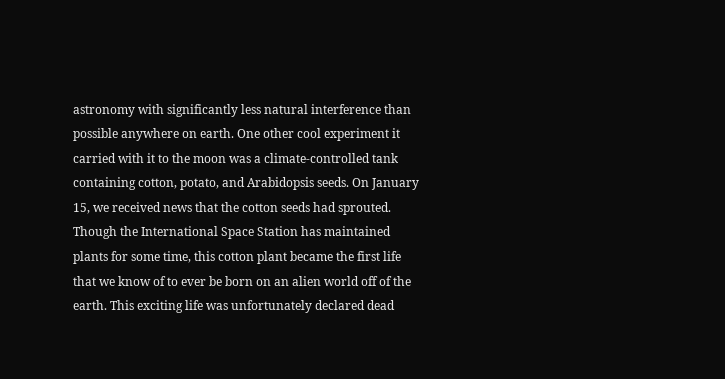astronomy with significantly less natural interference than possible anywhere on earth. One other cool experiment it carried with it to the moon was a climate-controlled tank containing cotton, potato, and Arabidopsis seeds. On January 15, we received news that the cotton seeds had sprouted. Though the International Space Station has maintained plants for some time, this cotton plant became the first life that we know of to ever be born on an alien world off of the earth. This exciting life was unfortunately declared dead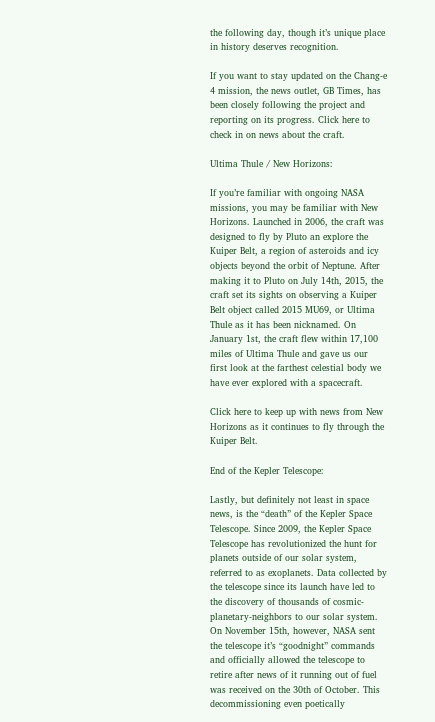the following day, though it’s unique place in history deserves recognition.

If you want to stay updated on the Chang-e 4 mission, the news outlet, GB Times, has been closely following the project and reporting on its progress. Click here to check in on news about the craft.

Ultima Thule / New Horizons:

If you’re familiar with ongoing NASA missions, you may be familiar with New Horizons. Launched in 2006, the craft was designed to fly by Pluto an explore the Kuiper Belt, a region of asteroids and icy objects beyond the orbit of Neptune. After making it to Pluto on July 14th, 2015, the craft set its sights on observing a Kuiper Belt object called 2015 MU69, or Ultima Thule as it has been nicknamed. On January 1st, the craft flew within 17,100 miles of Ultima Thule and gave us our first look at the farthest celestial body we have ever explored with a spacecraft.

Click here to keep up with news from New Horizons as it continues to fly through the Kuiper Belt.

End of the Kepler Telescope:

Lastly, but definitely not least in space news, is the “death” of the Kepler Space Telescope. Since 2009, the Kepler Space Telescope has revolutionized the hunt for planets outside of our solar system, referred to as exoplanets. Data collected by the telescope since its launch have led to the discovery of thousands of cosmic-planetary-neighbors to our solar system. On November 15th, however, NASA sent the telescope it’s “goodnight” commands and officially allowed the telescope to retire after news of it running out of fuel was received on the 30th of October. This decommissioning even poetically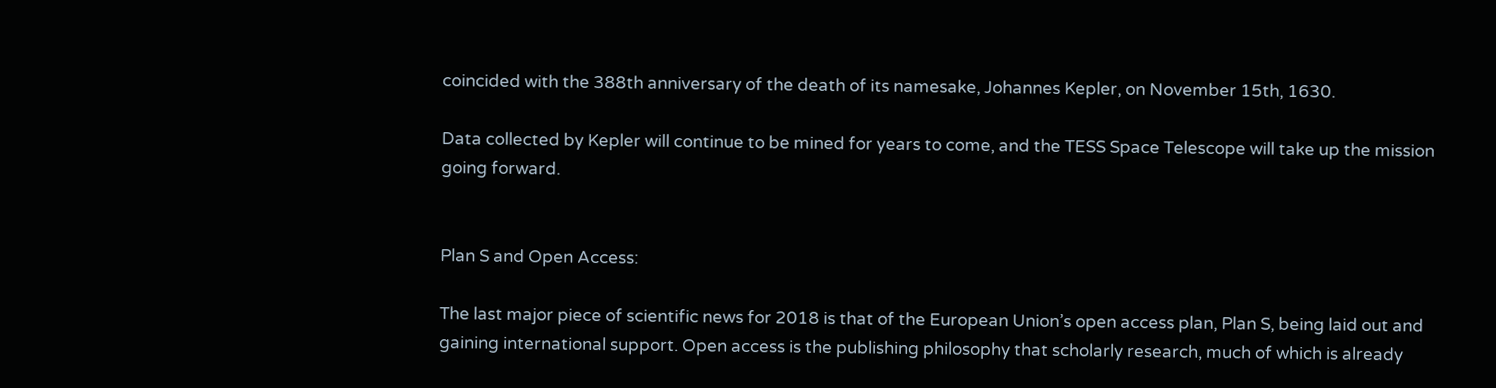coincided with the 388th anniversary of the death of its namesake, Johannes Kepler, on November 15th, 1630.

Data collected by Kepler will continue to be mined for years to come, and the TESS Space Telescope will take up the mission going forward.


Plan S and Open Access:

The last major piece of scientific news for 2018 is that of the European Union’s open access plan, Plan S, being laid out and gaining international support. Open access is the publishing philosophy that scholarly research, much of which is already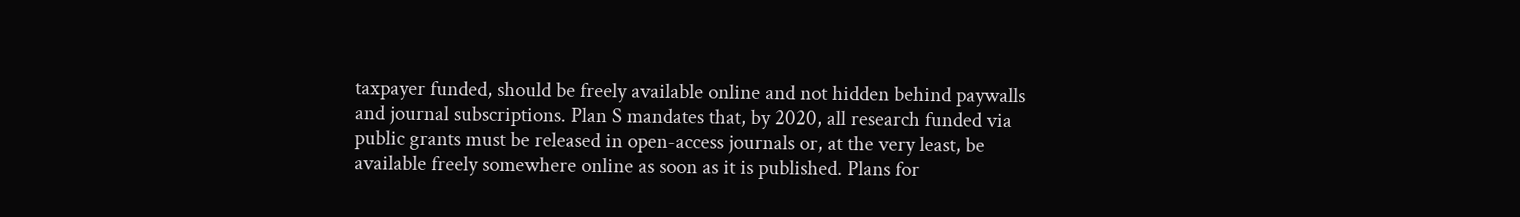taxpayer funded, should be freely available online and not hidden behind paywalls and journal subscriptions. Plan S mandates that, by 2020, all research funded via public grants must be released in open-access journals or, at the very least, be available freely somewhere online as soon as it is published. Plans for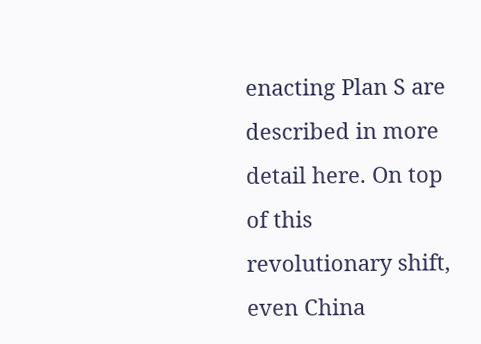enacting Plan S are described in more detail here. On top of this revolutionary shift, even China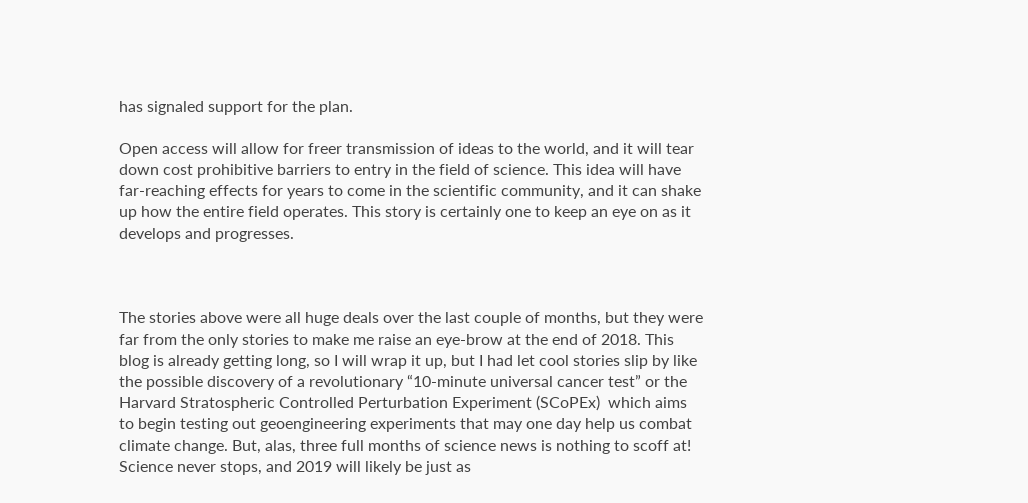has signaled support for the plan.

Open access will allow for freer transmission of ideas to the world, and it will tear down cost prohibitive barriers to entry in the field of science. This idea will have far-reaching effects for years to come in the scientific community, and it can shake up how the entire field operates. This story is certainly one to keep an eye on as it develops and progresses.



The stories above were all huge deals over the last couple of months, but they were far from the only stories to make me raise an eye-brow at the end of 2018. This blog is already getting long, so I will wrap it up, but I had let cool stories slip by like the possible discovery of a revolutionary “10-minute universal cancer test” or the Harvard Stratospheric Controlled Perturbation Experiment (SCoPEx)  which aims to begin testing out geoengineering experiments that may one day help us combat climate change. But, alas, three full months of science news is nothing to scoff at! Science never stops, and 2019 will likely be just as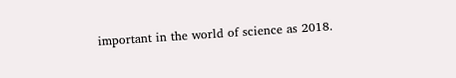important in the world of science as 2018.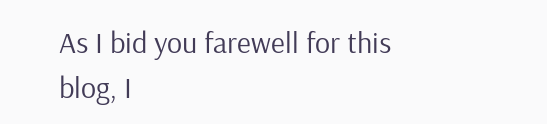As I bid you farewell for this blog, I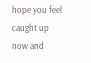hope you feel caught up now and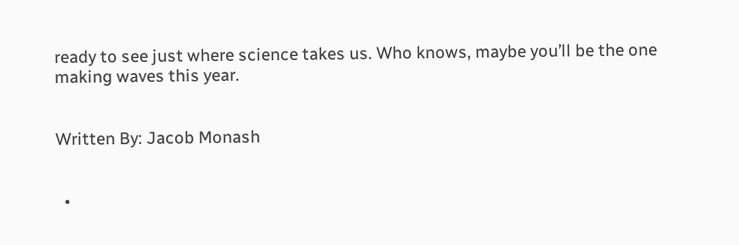ready to see just where science takes us. Who knows, maybe you’ll be the one making waves this year.


Written By: Jacob Monash


  •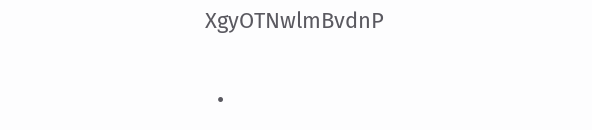XgyOTNwlmBvdnP


  •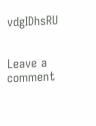vdgIDhsRU


Leave a comment